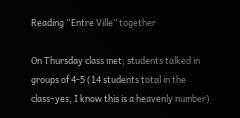Reading “Entre Ville” together

On Thursday class met, students talked in groups of 4-5 (14 students total in the class–yes, I know this is a heavenly number)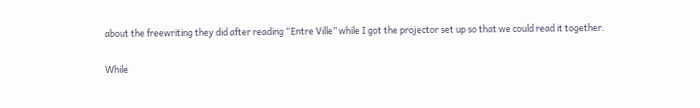about the freewriting they did after reading “Entre Ville” while I got the projector set up so that we could read it together.

While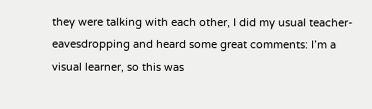they were talking with each other, I did my usual teacher-eavesdropping and heard some great comments: I’m a visual learner, so this was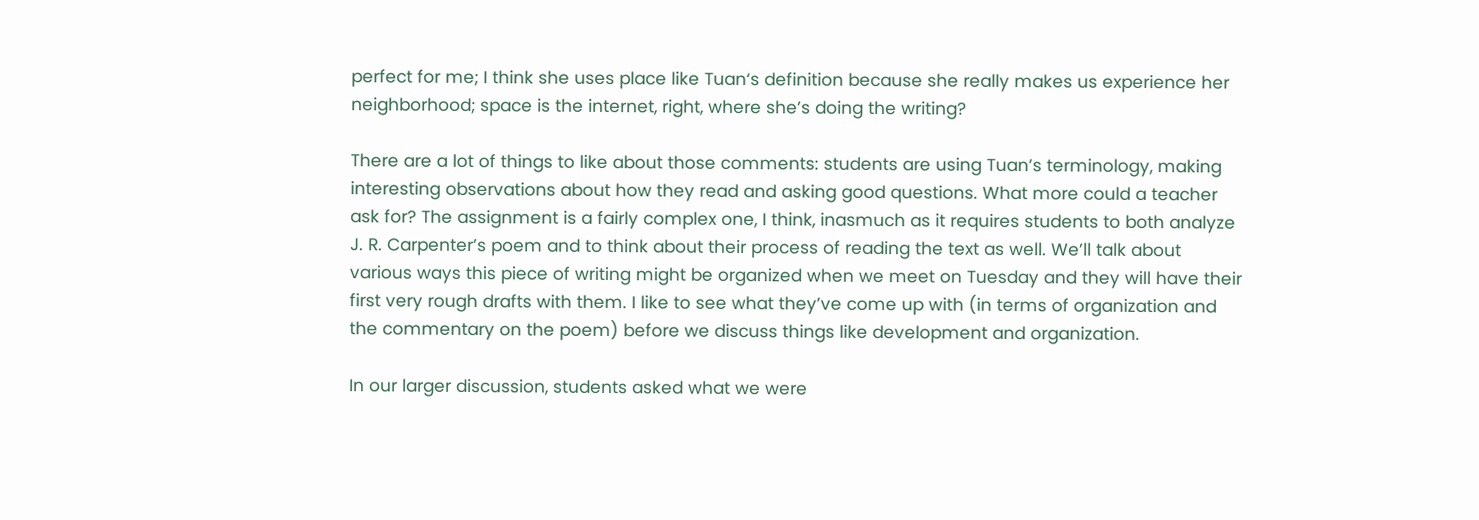perfect for me; I think she uses place like Tuan‘s definition because she really makes us experience her neighborhood; space is the internet, right, where she’s doing the writing?

There are a lot of things to like about those comments: students are using Tuan’s terminology, making interesting observations about how they read and asking good questions. What more could a teacher ask for? The assignment is a fairly complex one, I think, inasmuch as it requires students to both analyze J. R. Carpenter’s poem and to think about their process of reading the text as well. We’ll talk about various ways this piece of writing might be organized when we meet on Tuesday and they will have their first very rough drafts with them. I like to see what they’ve come up with (in terms of organization and the commentary on the poem) before we discuss things like development and organization.

In our larger discussion, students asked what we were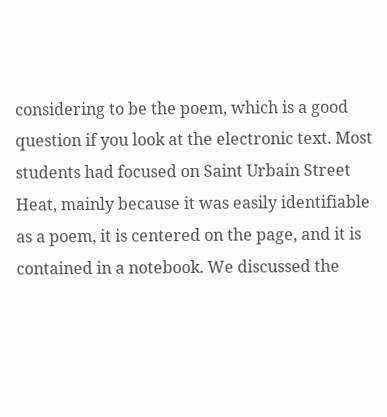considering to be the poem, which is a good question if you look at the electronic text. Most students had focused on Saint Urbain Street Heat, mainly because it was easily identifiable as a poem, it is centered on the page, and it is contained in a notebook. We discussed the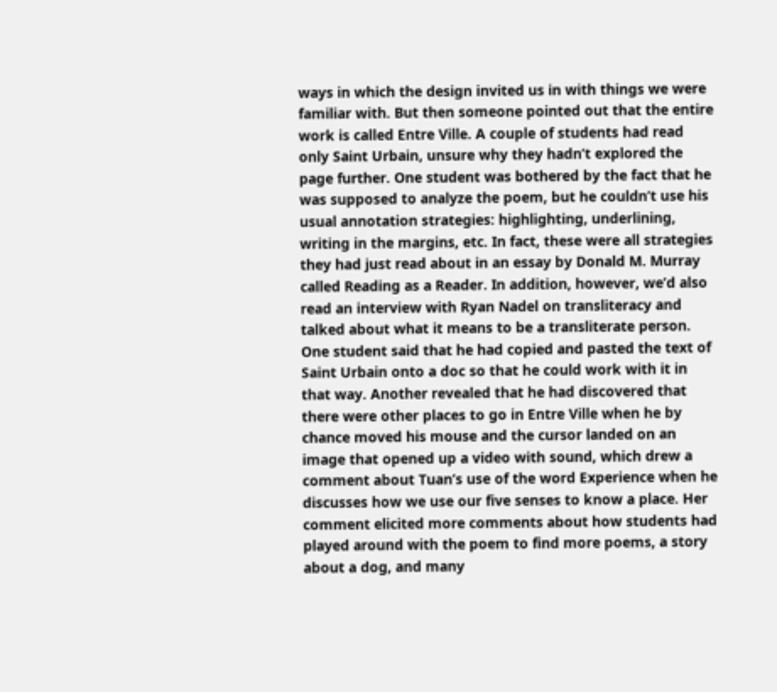ways in which the design invited us in with things we were familiar with. But then someone pointed out that the entire work is called Entre Ville. A couple of students had read only Saint Urbain, unsure why they hadn’t explored the page further. One student was bothered by the fact that he was supposed to analyze the poem, but he couldn’t use his usual annotation strategies: highlighting, underlining, writing in the margins, etc. In fact, these were all strategies they had just read about in an essay by Donald M. Murray called Reading as a Reader. In addition, however, we’d also read an interview with Ryan Nadel on transliteracy and talked about what it means to be a transliterate person. One student said that he had copied and pasted the text of Saint Urbain onto a doc so that he could work with it in that way. Another revealed that he had discovered that there were other places to go in Entre Ville when he by chance moved his mouse and the cursor landed on an image that opened up a video with sound, which drew a comment about Tuan’s use of the word Experience when he discusses how we use our five senses to know a place. Her comment elicited more comments about how students had played around with the poem to find more poems, a story about a dog, and many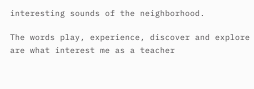interesting sounds of the neighborhood.

The words play, experience, discover and explore are what interest me as a teacher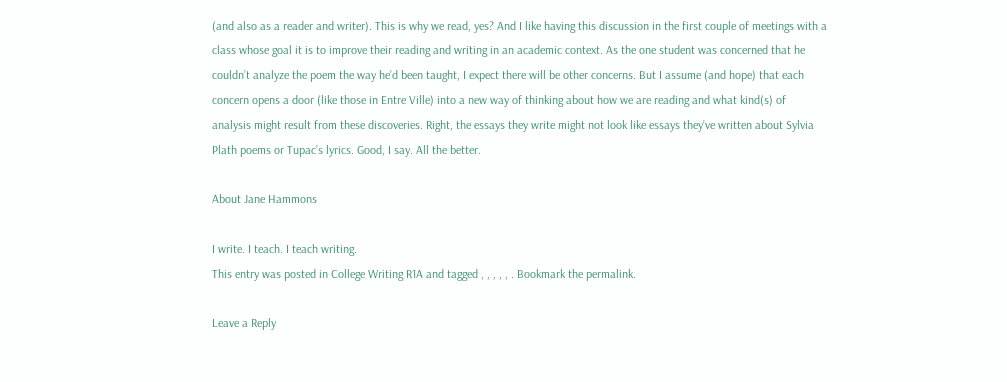(and also as a reader and writer). This is why we read, yes? And I like having this discussion in the first couple of meetings with a class whose goal it is to improve their reading and writing in an academic context. As the one student was concerned that he couldn’t analyze the poem the way he’d been taught, I expect there will be other concerns. But I assume (and hope) that each concern opens a door (like those in Entre Ville) into a new way of thinking about how we are reading and what kind(s) of analysis might result from these discoveries. Right, the essays they write might not look like essays they’ve written about Sylvia Plath poems or Tupac’s lyrics. Good, I say. All the better.

About Jane Hammons

I write. I teach. I teach writing.
This entry was posted in College Writing R1A and tagged , , , , , . Bookmark the permalink.

Leave a Reply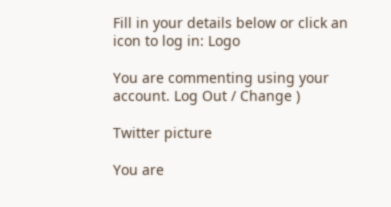Fill in your details below or click an icon to log in: Logo

You are commenting using your account. Log Out / Change )

Twitter picture

You are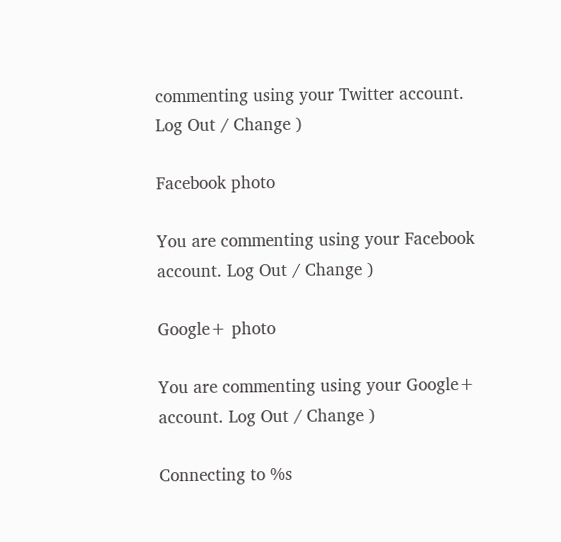commenting using your Twitter account. Log Out / Change )

Facebook photo

You are commenting using your Facebook account. Log Out / Change )

Google+ photo

You are commenting using your Google+ account. Log Out / Change )

Connecting to %s